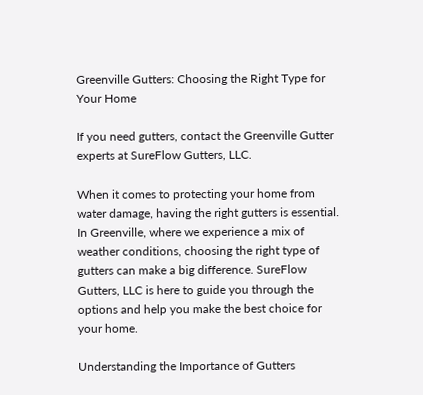Greenville Gutters: Choosing the Right Type for Your Home

If you need gutters, contact the Greenville Gutter experts at SureFlow Gutters, LLC.

When it comes to protecting your home from water damage, having the right gutters is essential. In Greenville, where we experience a mix of weather conditions, choosing the right type of gutters can make a big difference. SureFlow Gutters, LLC is here to guide you through the options and help you make the best choice for your home.

Understanding the Importance of Gutters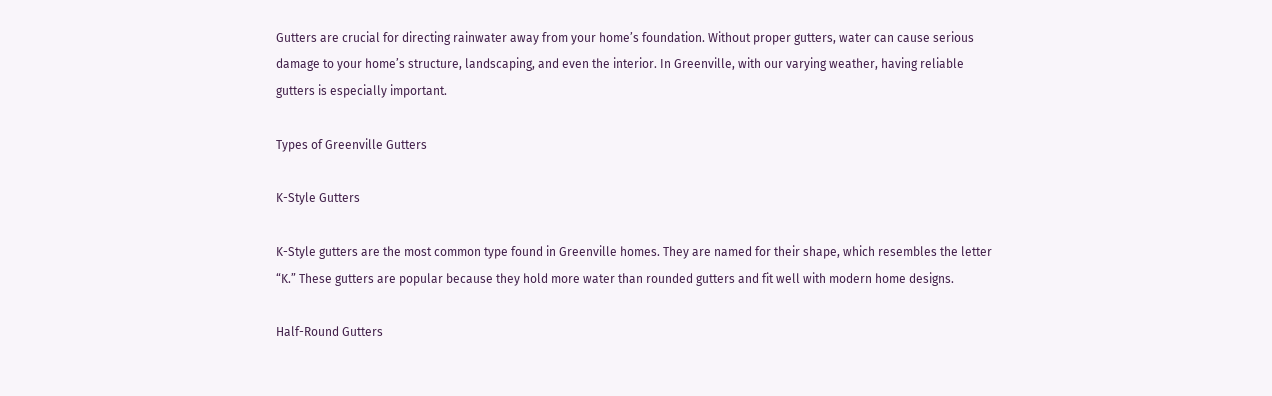Gutters are crucial for directing rainwater away from your home’s foundation. Without proper gutters, water can cause serious damage to your home’s structure, landscaping, and even the interior. In Greenville, with our varying weather, having reliable gutters is especially important.

Types of Greenville Gutters

K-Style Gutters

K-Style gutters are the most common type found in Greenville homes. They are named for their shape, which resembles the letter “K.” These gutters are popular because they hold more water than rounded gutters and fit well with modern home designs.

Half-Round Gutters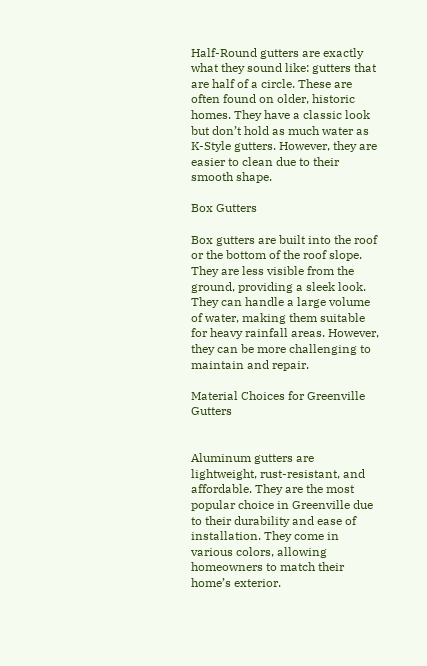Half-Round gutters are exactly what they sound like: gutters that are half of a circle. These are often found on older, historic homes. They have a classic look but don’t hold as much water as K-Style gutters. However, they are easier to clean due to their smooth shape.

Box Gutters

Box gutters are built into the roof or the bottom of the roof slope. They are less visible from the ground, providing a sleek look. They can handle a large volume of water, making them suitable for heavy rainfall areas. However, they can be more challenging to maintain and repair.

Material Choices for Greenville Gutters


Aluminum gutters are lightweight, rust-resistant, and affordable. They are the most popular choice in Greenville due to their durability and ease of installation. They come in various colors, allowing homeowners to match their home’s exterior.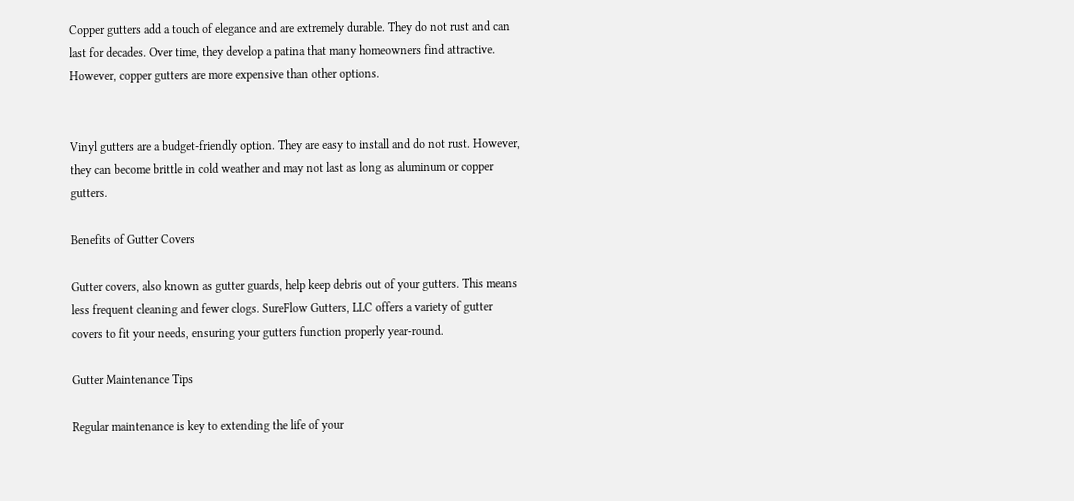Copper gutters add a touch of elegance and are extremely durable. They do not rust and can last for decades. Over time, they develop a patina that many homeowners find attractive. However, copper gutters are more expensive than other options.


Vinyl gutters are a budget-friendly option. They are easy to install and do not rust. However, they can become brittle in cold weather and may not last as long as aluminum or copper gutters.

Benefits of Gutter Covers

Gutter covers, also known as gutter guards, help keep debris out of your gutters. This means less frequent cleaning and fewer clogs. SureFlow Gutters, LLC offers a variety of gutter covers to fit your needs, ensuring your gutters function properly year-round.

Gutter Maintenance Tips

Regular maintenance is key to extending the life of your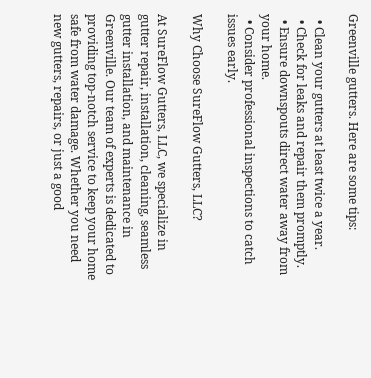Greenville gutters. Here are some tips:

  • Clean your gutters at least twice a year.
  • Check for leaks and repair them promptly.
  • Ensure downspouts direct water away from your home.
  • Consider professional inspections to catch issues early.

Why Choose SureFlow Gutters, LLC?

At SureFlow Gutters, LLC, we specialize in gutter repair, installation, cleaning, seamless gutter installation, and maintenance in Greenville. Our team of experts is dedicated to providing top-notch service to keep your home safe from water damage. Whether you need new gutters, repairs, or just a good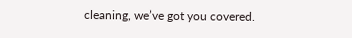cleaning, we’ve got you covered.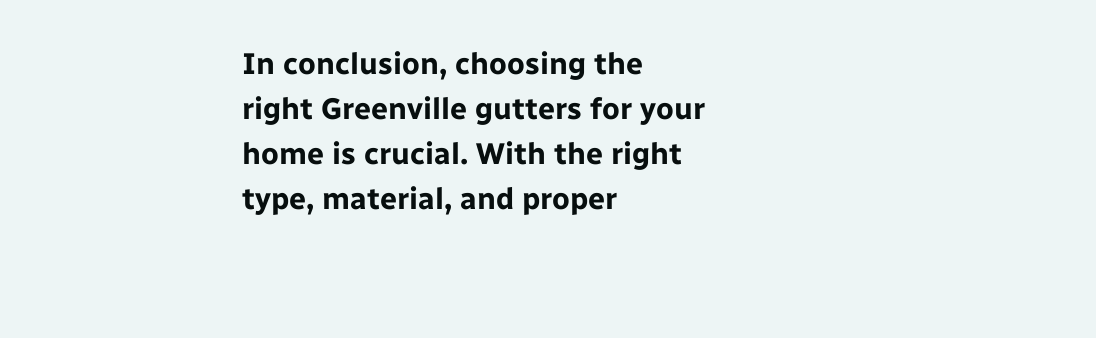In conclusion, choosing the right Greenville gutters for your home is crucial. With the right type, material, and proper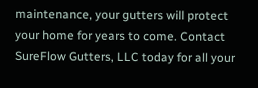maintenance, your gutters will protect your home for years to come. Contact SureFlow Gutters, LLC today for all your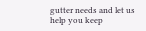gutter needs and let us help you keep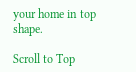your home in top shape.

Scroll to Top